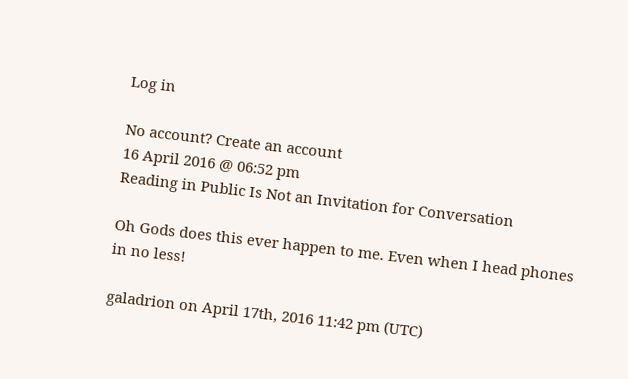Log in

No account? Create an account
16 April 2016 @ 06:52 pm
Reading in Public Is Not an Invitation for Conversation

Oh Gods does this ever happen to me. Even when I head phones in no less!

galadrion on April 17th, 2016 11:42 pm (UTC)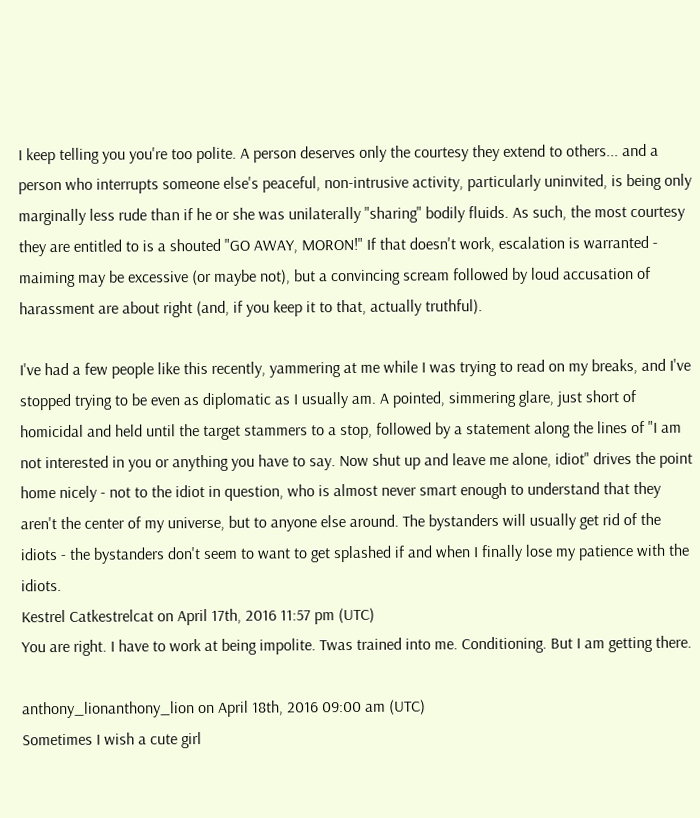I keep telling you you're too polite. A person deserves only the courtesy they extend to others... and a person who interrupts someone else's peaceful, non-intrusive activity, particularly uninvited, is being only marginally less rude than if he or she was unilaterally "sharing" bodily fluids. As such, the most courtesy they are entitled to is a shouted "GO AWAY, MORON!" If that doesn't work, escalation is warranted - maiming may be excessive (or maybe not), but a convincing scream followed by loud accusation of harassment are about right (and, if you keep it to that, actually truthful).

I've had a few people like this recently, yammering at me while I was trying to read on my breaks, and I've stopped trying to be even as diplomatic as I usually am. A pointed, simmering glare, just short of homicidal and held until the target stammers to a stop, followed by a statement along the lines of "I am not interested in you or anything you have to say. Now shut up and leave me alone, idiot" drives the point home nicely - not to the idiot in question, who is almost never smart enough to understand that they aren't the center of my universe, but to anyone else around. The bystanders will usually get rid of the idiots - the bystanders don't seem to want to get splashed if and when I finally lose my patience with the idiots.
Kestrel Catkestrelcat on April 17th, 2016 11:57 pm (UTC)
You are right. I have to work at being impolite. Twas trained into me. Conditioning. But I am getting there.

anthony_lionanthony_lion on April 18th, 2016 09:00 am (UTC)
Sometimes I wish a cute girl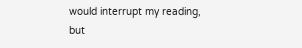would interrupt my reading, but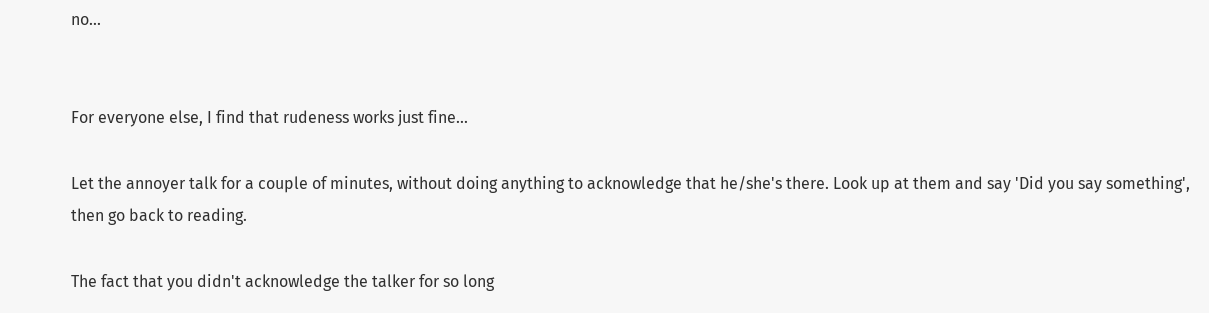no...


For everyone else, I find that rudeness works just fine...

Let the annoyer talk for a couple of minutes, without doing anything to acknowledge that he/she's there. Look up at them and say 'Did you say something', then go back to reading.

The fact that you didn't acknowledge the talker for so long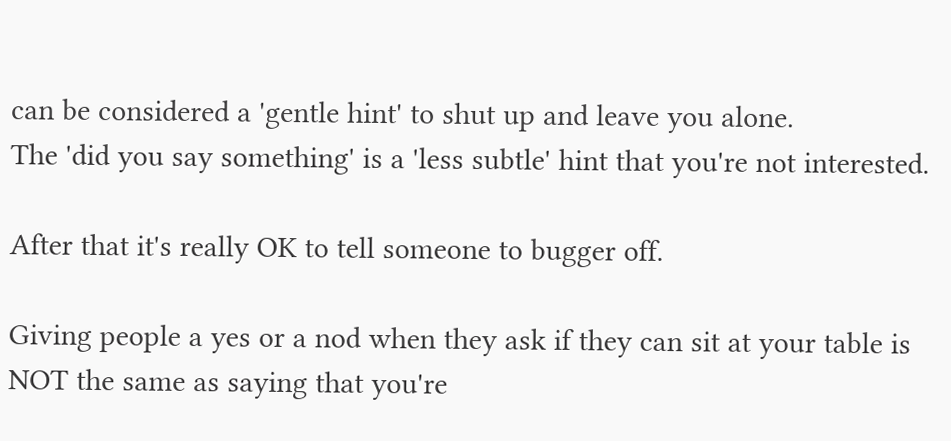can be considered a 'gentle hint' to shut up and leave you alone.
The 'did you say something' is a 'less subtle' hint that you're not interested.

After that it's really OK to tell someone to bugger off.

Giving people a yes or a nod when they ask if they can sit at your table is NOT the same as saying that you're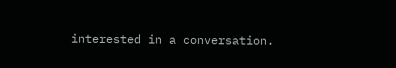interested in a conversation.